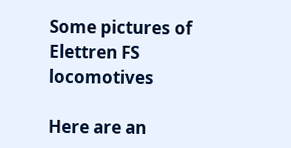Some pictures of Elettren FS locomotives

Here are an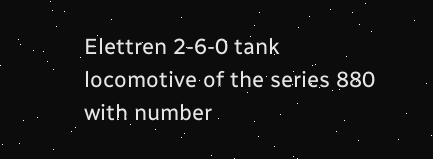Elettren 2-6-0 tank locomotive of the series 880 with number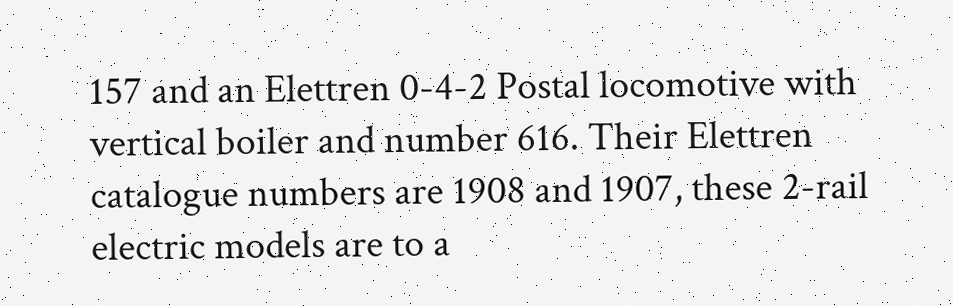157 and an Elettren 0-4-2 Postal locomotive with vertical boiler and number 616. Their Elettren catalogue numbers are 1908 and 1907, these 2-rail electric models are to a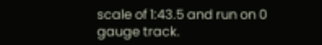scale of 1:43.5 and run on 0 gauge track.